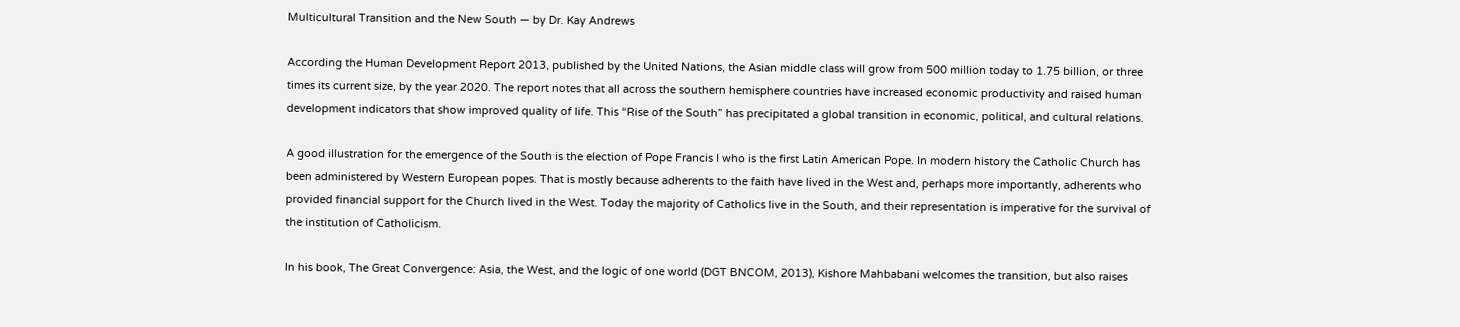Multicultural Transition and the New South — by Dr. Kay Andrews

According the Human Development Report 2013, published by the United Nations, the Asian middle class will grow from 500 million today to 1.75 billion, or three times its current size, by the year 2020. The report notes that all across the southern hemisphere countries have increased economic productivity and raised human development indicators that show improved quality of life. This “Rise of the South” has precipitated a global transition in economic, political, and cultural relations.

A good illustration for the emergence of the South is the election of Pope Francis I who is the first Latin American Pope. In modern history the Catholic Church has been administered by Western European popes. That is mostly because adherents to the faith have lived in the West and, perhaps more importantly, adherents who provided financial support for the Church lived in the West. Today the majority of Catholics live in the South, and their representation is imperative for the survival of the institution of Catholicism.

In his book, The Great Convergence: Asia, the West, and the logic of one world (DGT BNCOM, 2013), Kishore Mahbabani welcomes the transition, but also raises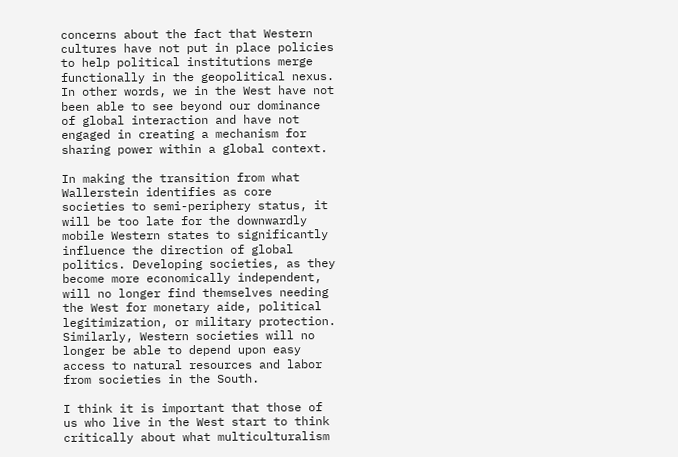concerns about the fact that Western cultures have not put in place policies to help political institutions merge functionally in the geopolitical nexus. In other words, we in the West have not been able to see beyond our dominance of global interaction and have not engaged in creating a mechanism for sharing power within a global context.

In making the transition from what Wallerstein identifies as core societies to semi-periphery status, it will be too late for the downwardly mobile Western states to significantly influence the direction of global politics. Developing societies, as they become more economically independent, will no longer find themselves needing the West for monetary aide, political legitimization, or military protection. Similarly, Western societies will no longer be able to depend upon easy access to natural resources and labor from societies in the South.

I think it is important that those of us who live in the West start to think critically about what multiculturalism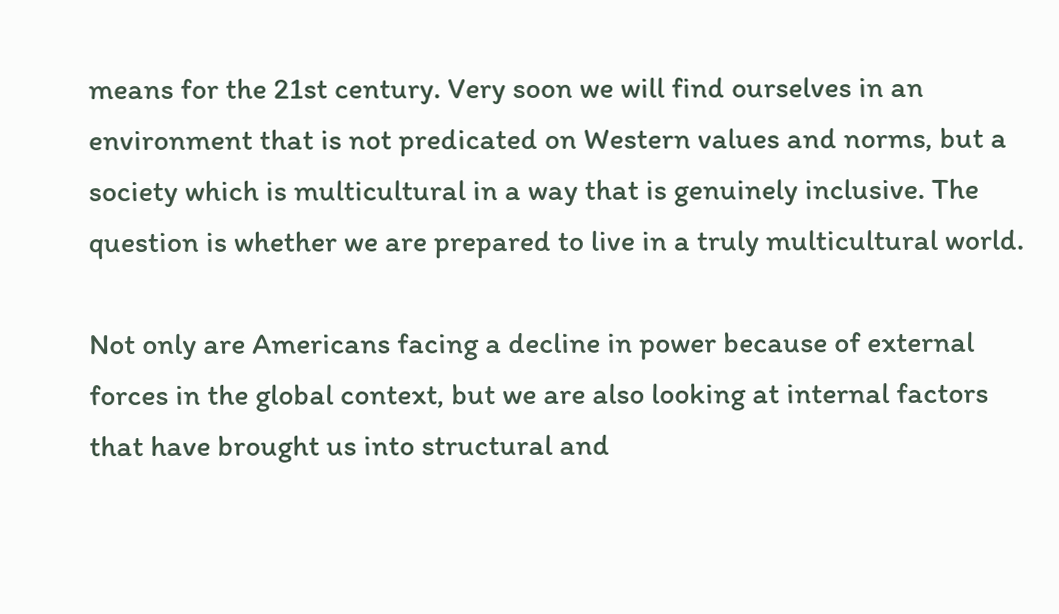means for the 21st century. Very soon we will find ourselves in an environment that is not predicated on Western values and norms, but a society which is multicultural in a way that is genuinely inclusive. The question is whether we are prepared to live in a truly multicultural world.

Not only are Americans facing a decline in power because of external forces in the global context, but we are also looking at internal factors that have brought us into structural and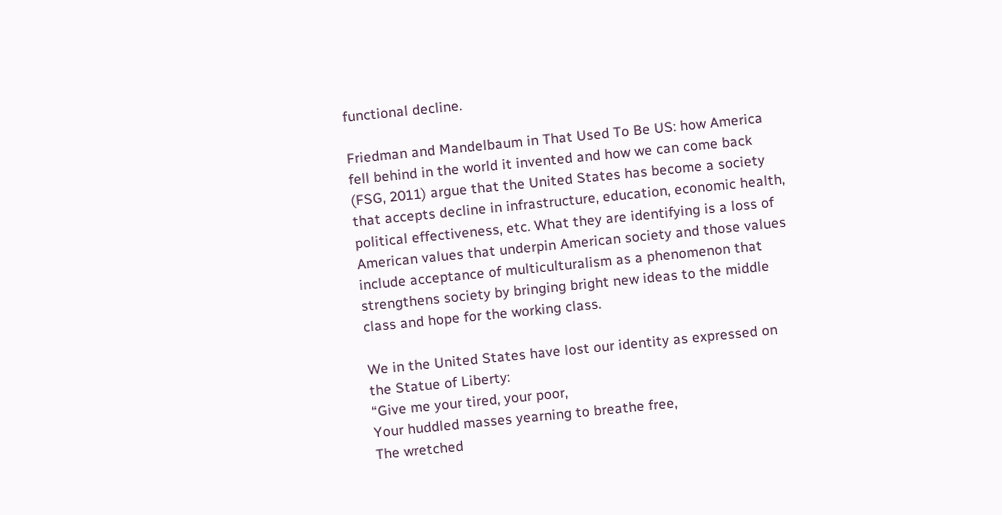functional decline.

Friedman and Mandelbaum in That Used To Be US: how America fell behind in the world it invented and how we can come back (FSG, 2011) argue that the United States has become a society that accepts decline in infrastructure, education, economic health, political effectiveness, etc. What they are identifying is a loss of American values that underpin American society and those values include acceptance of multiculturalism as a phenomenon that strengthens society by bringing bright new ideas to the middle class and hope for the working class.

We in the United States have lost our identity as expressed on the Statue of Liberty:
“Give me your tired, your poor,
Your huddled masses yearning to breathe free,
The wretched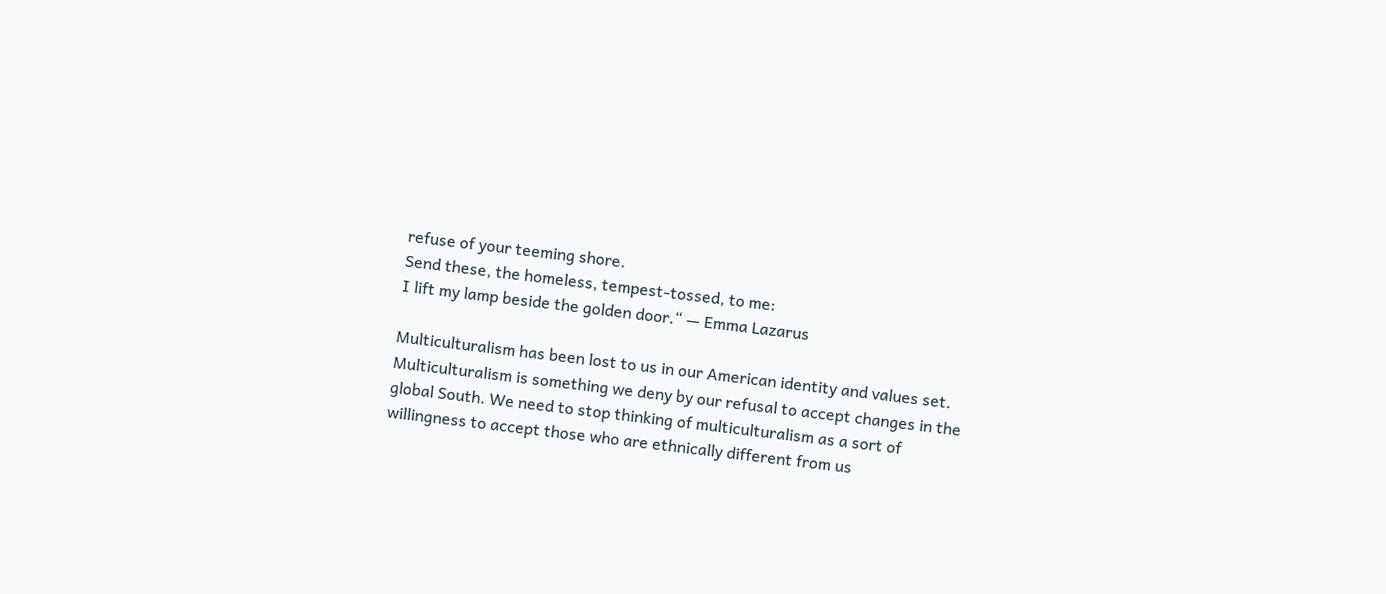refuse of your teeming shore.
Send these, the homeless, tempest-tossed, to me:
I lift my lamp beside the golden door.“ — Emma Lazarus

Multiculturalism has been lost to us in our American identity and values set. Multiculturalism is something we deny by our refusal to accept changes in the global South. We need to stop thinking of multiculturalism as a sort of willingness to accept those who are ethnically different from us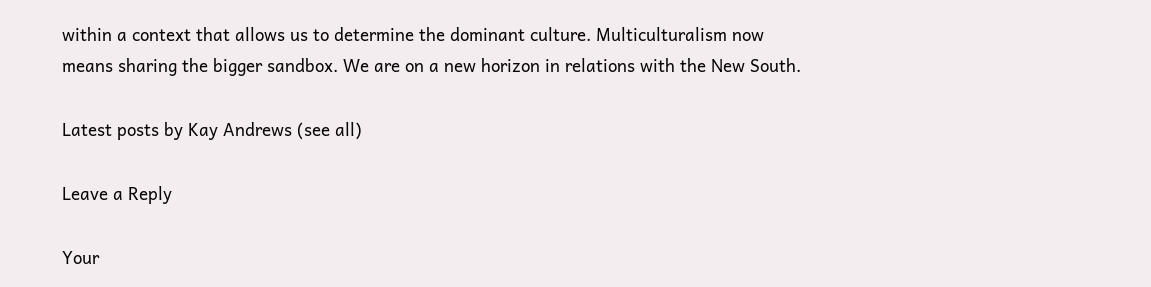within a context that allows us to determine the dominant culture. Multiculturalism now means sharing the bigger sandbox. We are on a new horizon in relations with the New South.

Latest posts by Kay Andrews (see all)

Leave a Reply

Your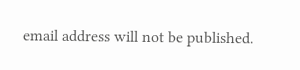email address will not be published.